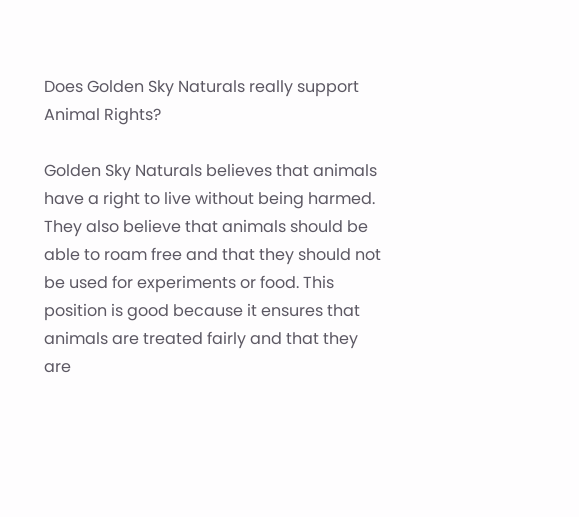Does Golden Sky Naturals really support Animal Rights?

Golden Sky Naturals believes that animals have a right to live without being harmed. They also believe that animals should be able to roam free and that they should not be used for experiments or food. This position is good because it ensures that animals are treated fairly and that they are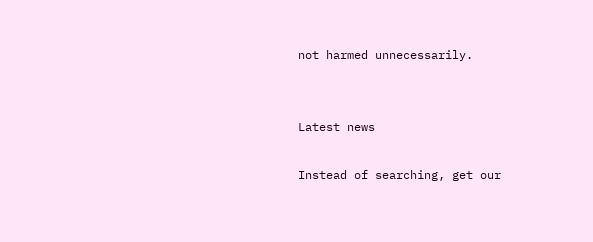not harmed unnecessarily.


Latest news

Instead of searching, get our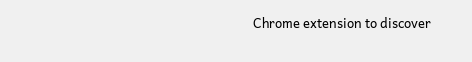Chrome extension to discover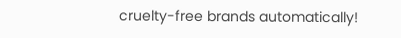cruelty-free brands automatically!